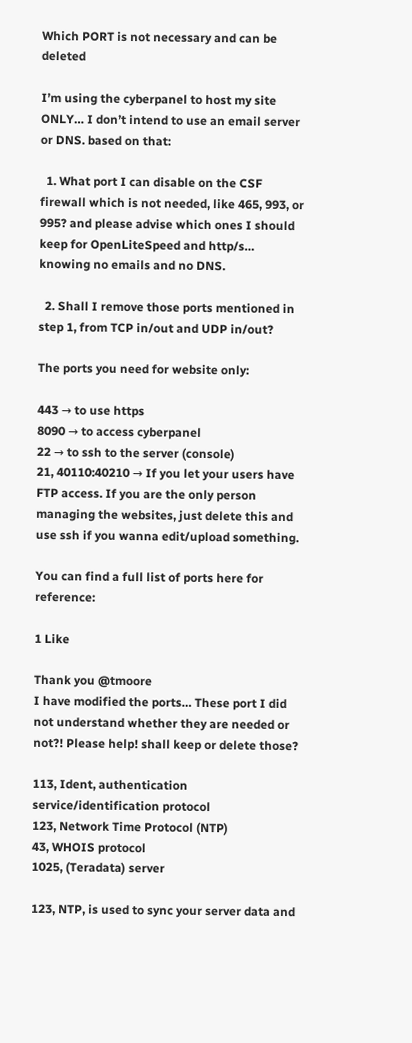Which PORT is not necessary and can be deleted

I’m using the cyberpanel to host my site ONLY… I don’t intend to use an email server or DNS. based on that:

  1. What port I can disable on the CSF firewall which is not needed, like 465, 993, or 995? and please advise which ones I should keep for OpenLiteSpeed and http/s… knowing no emails and no DNS.

  2. Shall I remove those ports mentioned in step 1, from TCP in/out and UDP in/out?

The ports you need for website only:

443 → to use https
8090 → to access cyberpanel
22 → to ssh to the server (console)
21, 40110:40210 → If you let your users have FTP access. If you are the only person managing the websites, just delete this and use ssh if you wanna edit/upload something.

You can find a full list of ports here for reference:

1 Like

Thank you @tmoore
I have modified the ports… These port I did not understand whether they are needed or not?! Please help! shall keep or delete those?

113, Ident, authentication service/identification protocol
123, Network Time Protocol (NTP)
43, WHOIS protocol
1025, (Teradata) server

123, NTP, is used to sync your server data and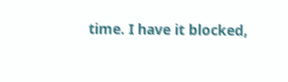time. I have it blocked,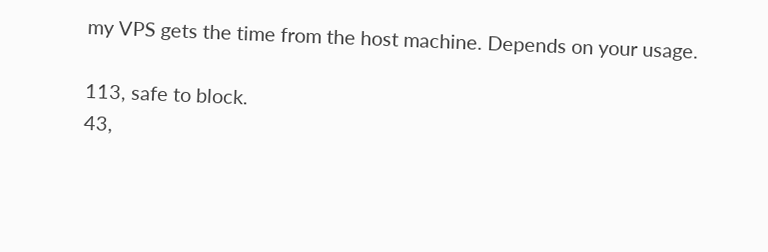my VPS gets the time from the host machine. Depends on your usage.

113, safe to block.
43,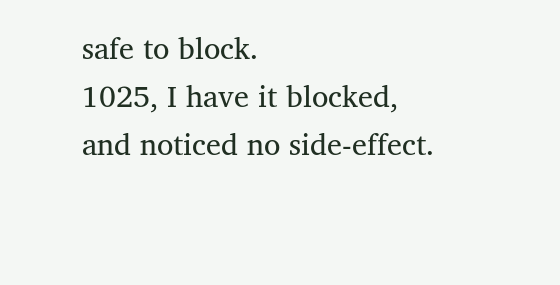safe to block.
1025, I have it blocked, and noticed no side-effect.